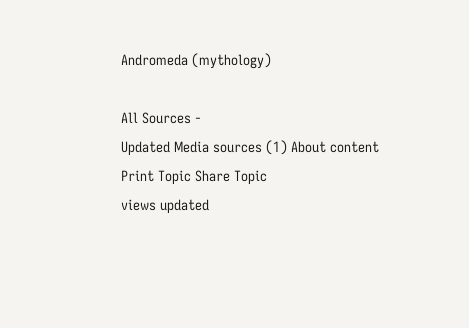Andromeda (mythology)

All Sources -
Updated Media sources (1) About content Print Topic Share Topic
views updated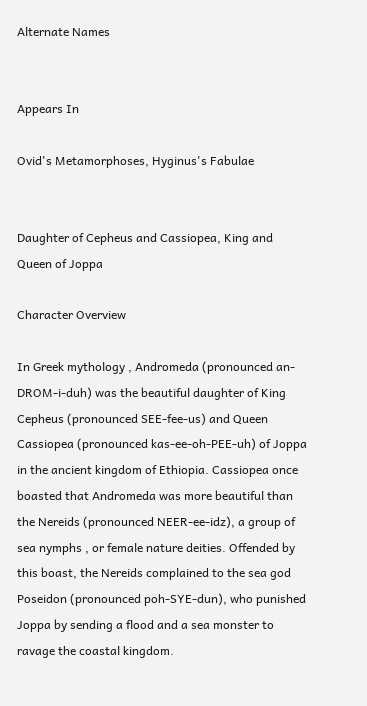Alternate Names


Appears In

Ovid's Metamorphoses, Hyginus's Fabulae


Daughter of Cepheus and Cassiopea, King and Queen of Joppa

Character Overview

In Greek mythology , Andromeda (pronounced an-DROM-i-duh) was the beautiful daughter of King Cepheus (pronounced SEE-fee-us) and Queen Cassiopea (pronounced kas-ee-oh-PEE-uh) of Joppa in the ancient kingdom of Ethiopia. Cassiopea once boasted that Andromeda was more beautiful than the Nereids (pronounced NEER-ee-idz), a group of sea nymphs , or female nature deities. Offended by this boast, the Nereids complained to the sea god Poseidon (pronounced poh-SYE-dun), who punished Joppa by sending a flood and a sea monster to ravage the coastal kingdom.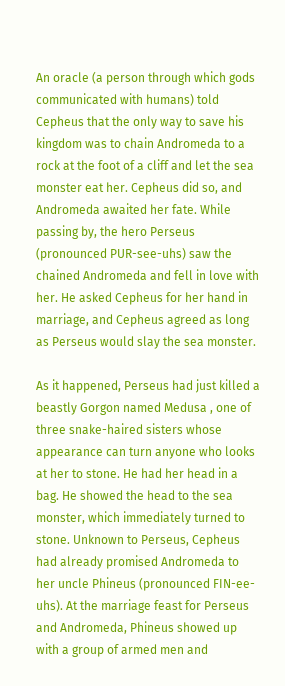An oracle (a person through which gods communicated with humans) told Cepheus that the only way to save his kingdom was to chain Andromeda to a rock at the foot of a cliff and let the sea monster eat her. Cepheus did so, and Andromeda awaited her fate. While passing by, the hero Perseus (pronounced PUR-see-uhs) saw the chained Andromeda and fell in love with her. He asked Cepheus for her hand in marriage, and Cepheus agreed as long as Perseus would slay the sea monster.

As it happened, Perseus had just killed a beastly Gorgon named Medusa , one of three snake-haired sisters whose appearance can turn anyone who looks at her to stone. He had her head in a bag. He showed the head to the sea monster, which immediately turned to stone. Unknown to Perseus, Cepheus had already promised Andromeda to her uncle Phineus (pronounced FIN-ee-uhs). At the marriage feast for Perseus and Andromeda, Phineus showed up with a group of armed men and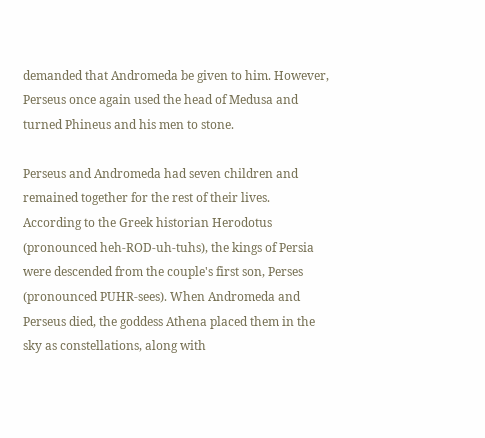demanded that Andromeda be given to him. However, Perseus once again used the head of Medusa and turned Phineus and his men to stone.

Perseus and Andromeda had seven children and remained together for the rest of their lives. According to the Greek historian Herodotus (pronounced heh-ROD-uh-tuhs), the kings of Persia were descended from the couple's first son, Perses (pronounced PUHR-sees). When Andromeda and Perseus died, the goddess Athena placed them in the sky as constellations, along with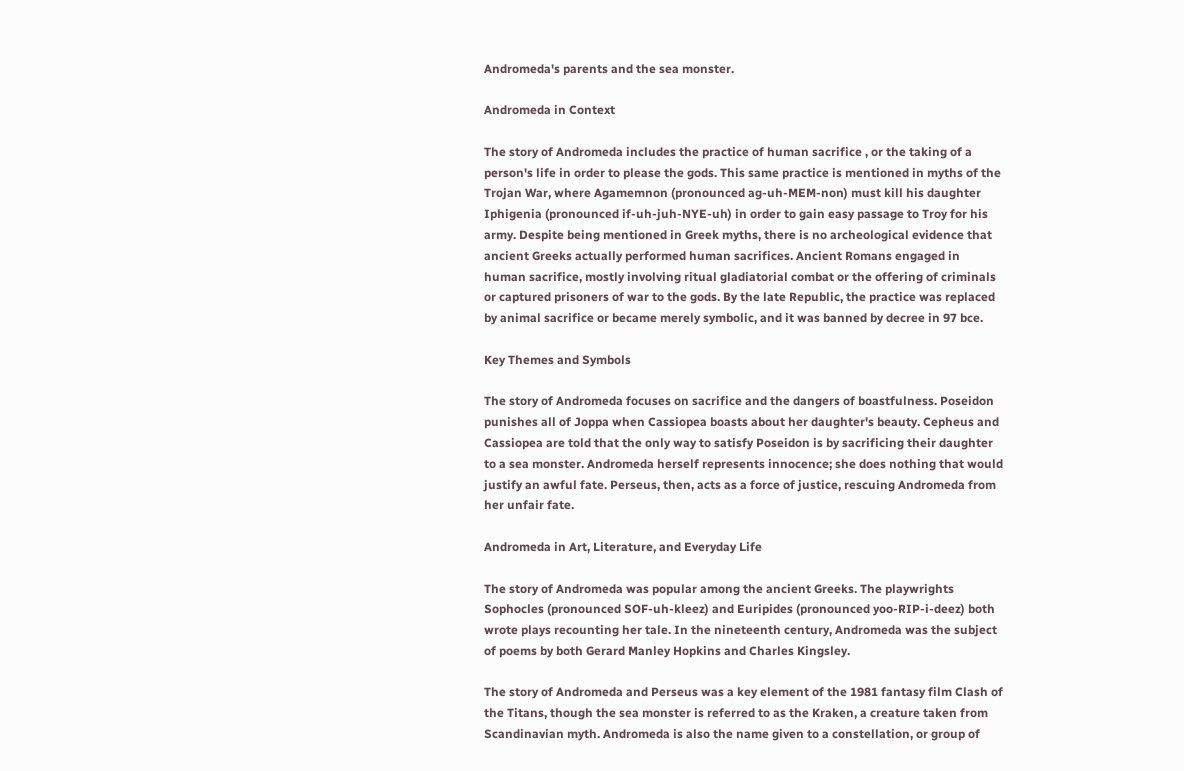Andromeda's parents and the sea monster.

Andromeda in Context

The story of Andromeda includes the practice of human sacrifice , or the taking of a person's life in order to please the gods. This same practice is mentioned in myths of the Trojan War, where Agamemnon (pronounced ag-uh-MEM-non) must kill his daughter Iphigenia (pronounced if-uh-juh-NYE-uh) in order to gain easy passage to Troy for his army. Despite being mentioned in Greek myths, there is no archeological evidence that ancient Greeks actually performed human sacrifices. Ancient Romans engaged in human sacrifice, mostly involving ritual gladiatorial combat or the offering of criminals or captured prisoners of war to the gods. By the late Republic, the practice was replaced by animal sacrifice or became merely symbolic, and it was banned by decree in 97 bce.

Key Themes and Symbols

The story of Andromeda focuses on sacrifice and the dangers of boastfulness. Poseidon punishes all of Joppa when Cassiopea boasts about her daughter's beauty. Cepheus and Cassiopea are told that the only way to satisfy Poseidon is by sacrificing their daughter to a sea monster. Andromeda herself represents innocence; she does nothing that would justify an awful fate. Perseus, then, acts as a force of justice, rescuing Andromeda from her unfair fate.

Andromeda in Art, Literature, and Everyday Life

The story of Andromeda was popular among the ancient Greeks. The playwrights Sophocles (pronounced SOF-uh-kleez) and Euripides (pronounced yoo-RIP-i-deez) both wrote plays recounting her tale. In the nineteenth century, Andromeda was the subject of poems by both Gerard Manley Hopkins and Charles Kingsley.

The story of Andromeda and Perseus was a key element of the 1981 fantasy film Clash of the Titans, though the sea monster is referred to as the Kraken, a creature taken from Scandinavian myth. Andromeda is also the name given to a constellation, or group of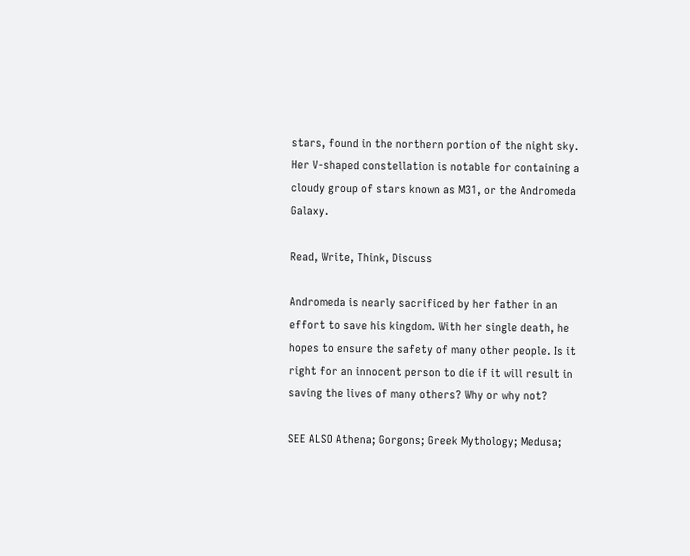stars, found in the northern portion of the night sky. Her V-shaped constellation is notable for containing a cloudy group of stars known as M31, or the Andromeda Galaxy.

Read, Write, Think, Discuss

Andromeda is nearly sacrificed by her father in an effort to save his kingdom. With her single death, he hopes to ensure the safety of many other people. Is it right for an innocent person to die if it will result in saving the lives of many others? Why or why not?

SEE ALSO Athena; Gorgons; Greek Mythology; Medusa;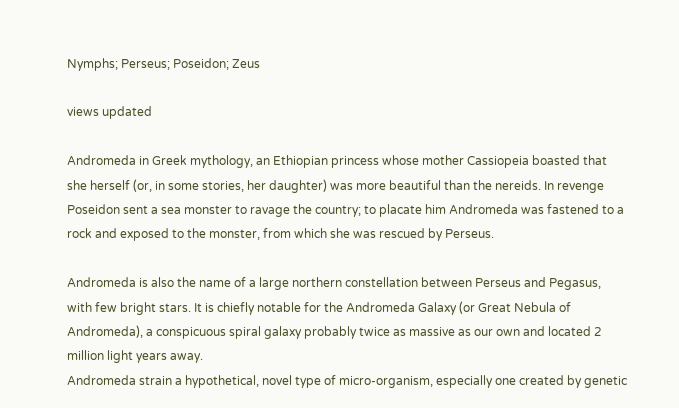Nymphs; Perseus; Poseidon; Zeus

views updated

Andromeda in Greek mythology, an Ethiopian princess whose mother Cassiopeia boasted that she herself (or, in some stories, her daughter) was more beautiful than the nereids. In revenge Poseidon sent a sea monster to ravage the country; to placate him Andromeda was fastened to a rock and exposed to the monster, from which she was rescued by Perseus.

Andromeda is also the name of a large northern constellation between Perseus and Pegasus, with few bright stars. It is chiefly notable for the Andromeda Galaxy (or Great Nebula of Andromeda), a conspicuous spiral galaxy probably twice as massive as our own and located 2 million light years away.
Andromeda strain a hypothetical, novel type of micro-organism, especially one created by genetic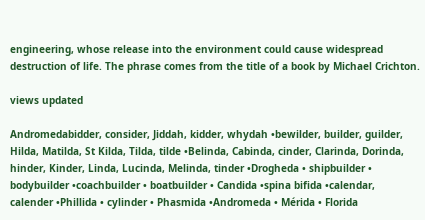engineering, whose release into the environment could cause widespread destruction of life. The phrase comes from the title of a book by Michael Crichton.

views updated

Andromedabidder, consider, Jiddah, kidder, whydah •bewilder, builder, guilder, Hilda, Matilda, St Kilda, Tilda, tilde •Belinda, Cabinda, cinder, Clarinda, Dorinda, hinder, Kinder, Linda, Lucinda, Melinda, tinder •Drogheda • shipbuilder • bodybuilder •coachbuilder • boatbuilder • Candida •spina bifida •calendar, calender •Phillida • cylinder • Phasmida •Andromeda • Mérida • Florida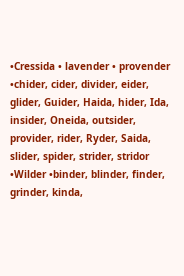•Cressida • lavender • provender •chider, cider, divider, eider, glider, Guider, Haida, hider, Ida, insider, Oneida, outsider, provider, rider, Ryder, Saida, slider, spider, strider, stridor •Wilder •binder, blinder, finder, grinder, kinda,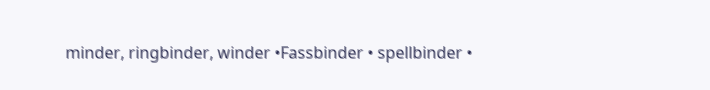minder, ringbinder, winder •Fassbinder • spellbinder •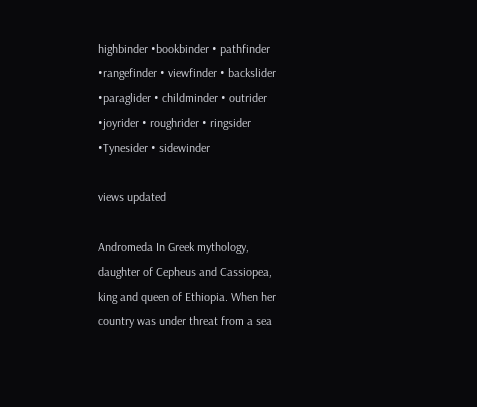highbinder •bookbinder • pathfinder •rangefinder • viewfinder • backslider •paraglider • childminder • outrider •joyrider • roughrider • ringsider •Tynesider • sidewinder

views updated

Andromeda In Greek mythology, daughter of Cepheus and Cassiopea, king and queen of Ethiopia. When her country was under threat from a sea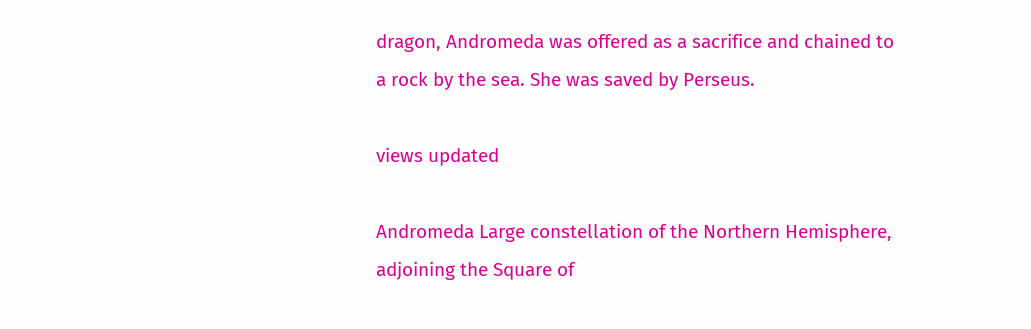dragon, Andromeda was offered as a sacrifice and chained to a rock by the sea. She was saved by Perseus.

views updated

Andromeda Large constellation of the Northern Hemisphere, adjoining the Square of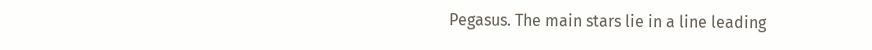Pegasus. The main stars lie in a line leading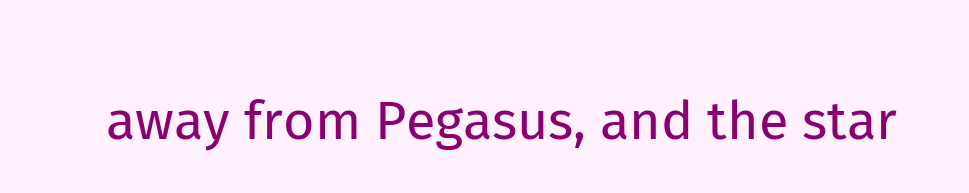away from Pegasus, and the star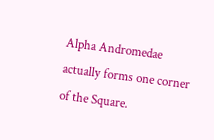Alpha Andromedae actually forms one corner of the Square.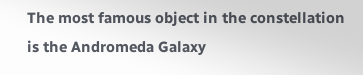The most famous object in the constellation is the Andromeda Galaxy